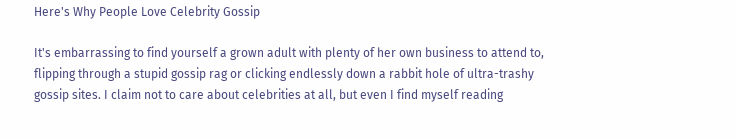Here's Why People Love Celebrity Gossip

It's embarrassing to find yourself a grown adult with plenty of her own business to attend to, flipping through a stupid gossip rag or clicking endlessly down a rabbit hole of ultra-trashy gossip sites. I claim not to care about celebrities at all, but even I find myself reading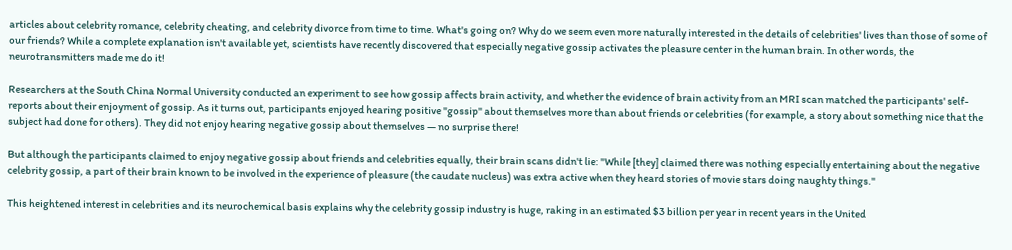articles about celebrity romance, celebrity cheating, and celebrity divorce from time to time. What's going on? Why do we seem even more naturally interested in the details of celebrities' lives than those of some of our friends? While a complete explanation isn't available yet, scientists have recently discovered that especially negative gossip activates the pleasure center in the human brain. In other words, the neurotransmitters made me do it!

Researchers at the South China Normal University conducted an experiment to see how gossip affects brain activity, and whether the evidence of brain activity from an MRI scan matched the participants' self-reports about their enjoyment of gossip. As it turns out, participants enjoyed hearing positive "gossip" about themselves more than about friends or celebrities (for example, a story about something nice that the subject had done for others). They did not enjoy hearing negative gossip about themselves — no surprise there!

But although the participants claimed to enjoy negative gossip about friends and celebrities equally, their brain scans didn't lie: "While [they] claimed there was nothing especially entertaining about the negative celebrity gossip, a part of their brain known to be involved in the experience of pleasure (the caudate nucleus) was extra active when they heard stories of movie stars doing naughty things."

This heightened interest in celebrities and its neurochemical basis explains why the celebrity gossip industry is huge, raking in an estimated $3 billion per year in recent years in the United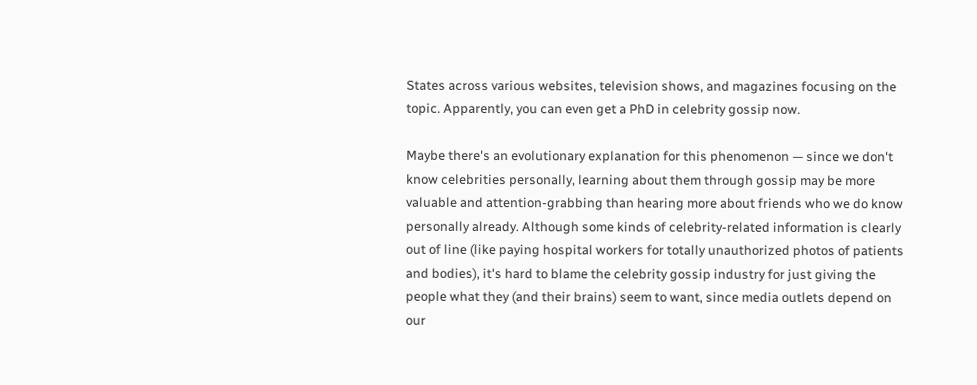States across various websites, television shows, and magazines focusing on the topic. Apparently, you can even get a PhD in celebrity gossip now.

Maybe there's an evolutionary explanation for this phenomenon — since we don't know celebrities personally, learning about them through gossip may be more valuable and attention-grabbing than hearing more about friends who we do know personally already. Although some kinds of celebrity-related information is clearly out of line (like paying hospital workers for totally unauthorized photos of patients and bodies), it's hard to blame the celebrity gossip industry for just giving the people what they (and their brains) seem to want, since media outlets depend on our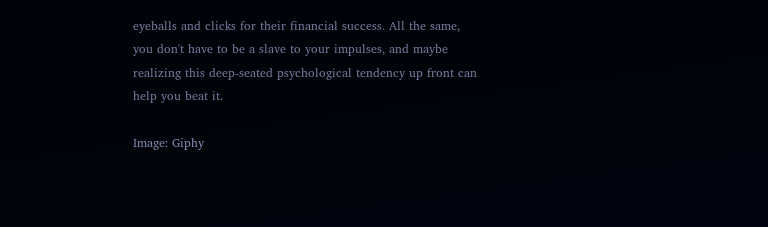eyeballs and clicks for their financial success. All the same, you don't have to be a slave to your impulses, and maybe realizing this deep-seated psychological tendency up front can help you beat it.

Image: Giphy